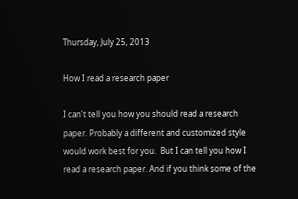Thursday, July 25, 2013

How I read a research paper

I can't tell you how you should read a research paper. Probably a different and customized style would work best for you.  But I can tell you how I read a research paper. And if you think some of the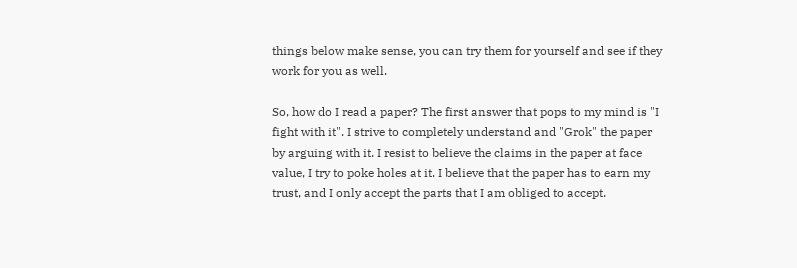things below make sense, you can try them for yourself and see if they work for you as well.

So, how do I read a paper? The first answer that pops to my mind is "I fight with it". I strive to completely understand and "Grok" the paper by arguing with it. I resist to believe the claims in the paper at face value, I try to poke holes at it. I believe that the paper has to earn my trust, and I only accept the parts that I am obliged to accept.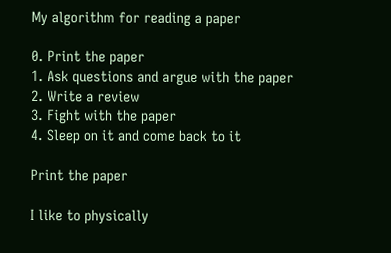My algorithm for reading a paper

0. Print the paper
1. Ask questions and argue with the paper
2. Write a review
3. Fight with the paper
4. Sleep on it and come back to it

Print the paper

I like to physically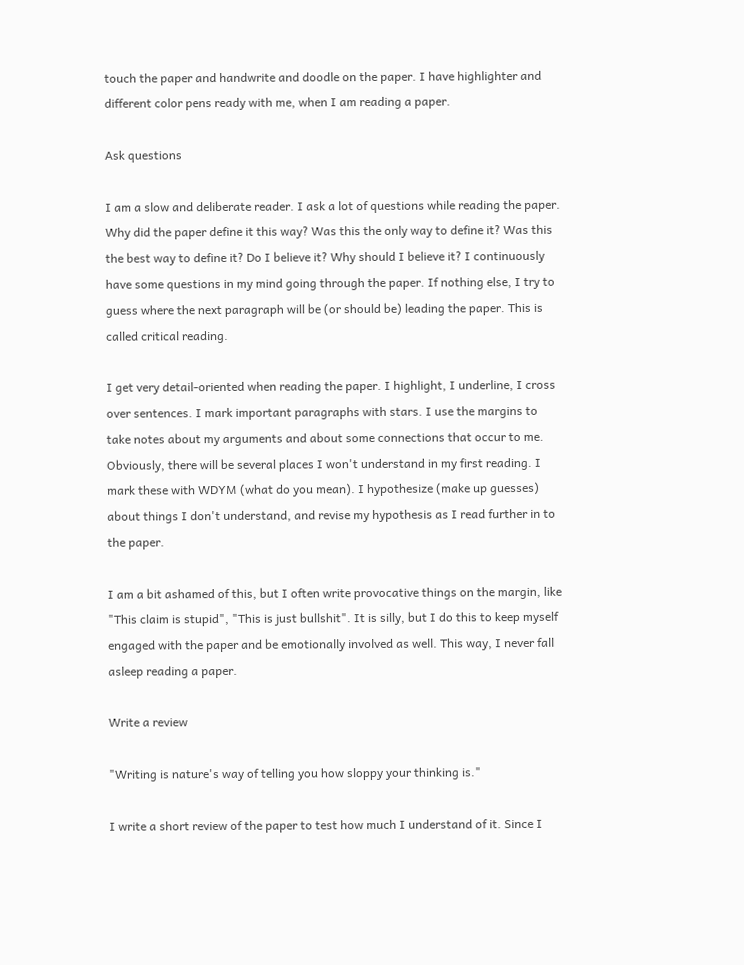touch the paper and handwrite and doodle on the paper. I have highlighter and different color pens ready with me, when I am reading a paper.

Ask questions

I am a slow and deliberate reader. I ask a lot of questions while reading the paper. Why did the paper define it this way? Was this the only way to define it? Was this the best way to define it? Do I believe it? Why should I believe it? I continuously have some questions in my mind going through the paper. If nothing else, I try to guess where the next paragraph will be (or should be) leading the paper. This is called critical reading.

I get very detail-oriented when reading the paper. I highlight, I underline, I cross over sentences. I mark important paragraphs with stars. I use the margins to take notes about my arguments and about some connections that occur to me. Obviously, there will be several places I won't understand in my first reading. I mark these with WDYM (what do you mean). I hypothesize (make up guesses) about things I don't understand, and revise my hypothesis as I read further in to the paper.

I am a bit ashamed of this, but I often write provocative things on the margin, like "This claim is stupid", "This is just bullshit". It is silly, but I do this to keep myself engaged with the paper and be emotionally involved as well. This way, I never fall asleep reading a paper.

Write a review

"Writing is nature's way of telling you how sloppy your thinking is."

I write a short review of the paper to test how much I understand of it. Since I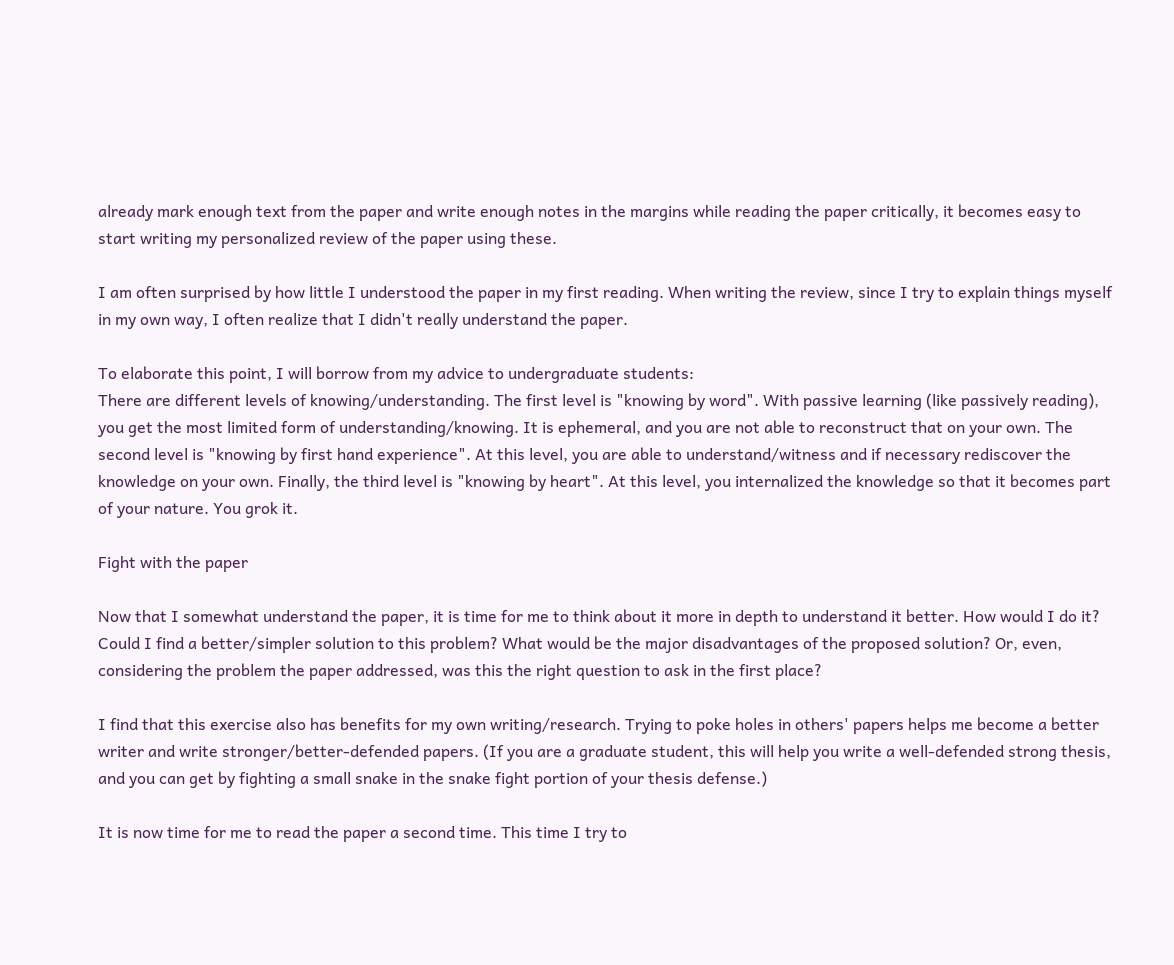already mark enough text from the paper and write enough notes in the margins while reading the paper critically, it becomes easy to start writing my personalized review of the paper using these.

I am often surprised by how little I understood the paper in my first reading. When writing the review, since I try to explain things myself in my own way, I often realize that I didn't really understand the paper.

To elaborate this point, I will borrow from my advice to undergraduate students:
There are different levels of knowing/understanding. The first level is "knowing by word". With passive learning (like passively reading), you get the most limited form of understanding/knowing. It is ephemeral, and you are not able to reconstruct that on your own. The second level is "knowing by first hand experience". At this level, you are able to understand/witness and if necessary rediscover the knowledge on your own. Finally, the third level is "knowing by heart". At this level, you internalized the knowledge so that it becomes part of your nature. You grok it.

Fight with the paper

Now that I somewhat understand the paper, it is time for me to think about it more in depth to understand it better. How would I do it? Could I find a better/simpler solution to this problem? What would be the major disadvantages of the proposed solution? Or, even, considering the problem the paper addressed, was this the right question to ask in the first place?

I find that this exercise also has benefits for my own writing/research. Trying to poke holes in others' papers helps me become a better writer and write stronger/better-defended papers. (If you are a graduate student, this will help you write a well-defended strong thesis, and you can get by fighting a small snake in the snake fight portion of your thesis defense.)

It is now time for me to read the paper a second time. This time I try to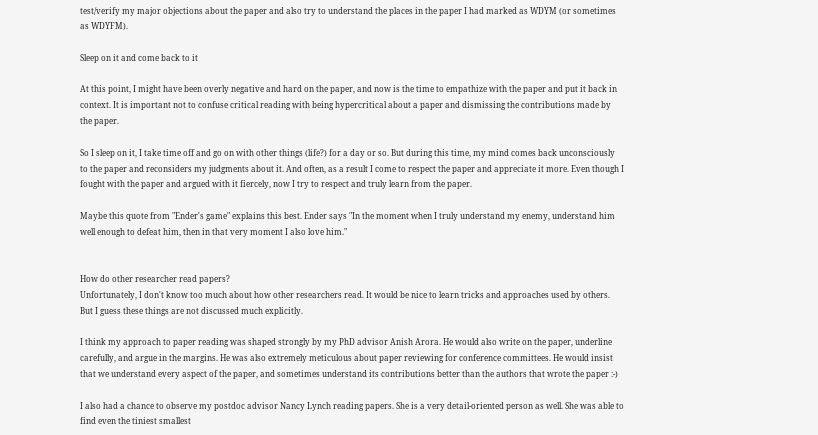test/verify my major objections about the paper and also try to understand the places in the paper I had marked as WDYM (or sometimes as WDYFM).

Sleep on it and come back to it

At this point, I might have been overly negative and hard on the paper, and now is the time to empathize with the paper and put it back in context. It is important not to confuse critical reading with being hypercritical about a paper and dismissing the contributions made by the paper.

So I sleep on it, I take time off and go on with other things (life?) for a day or so. But during this time, my mind comes back unconsciously to the paper and reconsiders my judgments about it. And often, as a result I come to respect the paper and appreciate it more. Even though I fought with the paper and argued with it fiercely, now I try to respect and truly learn from the paper.

Maybe this quote from "Ender's game" explains this best. Ender says "In the moment when I truly understand my enemy, understand him well enough to defeat him, then in that very moment I also love him."


How do other researcher read papers?
Unfortunately, I don't know too much about how other researchers read. It would be nice to learn tricks and approaches used by others. But I guess these things are not discussed much explicitly.

I think my approach to paper reading was shaped strongly by my PhD advisor Anish Arora. He would also write on the paper, underline carefully, and argue in the margins. He was also extremely meticulous about paper reviewing for conference committees. He would insist that we understand every aspect of the paper, and sometimes understand its contributions better than the authors that wrote the paper :-)

I also had a chance to observe my postdoc advisor Nancy Lynch reading papers. She is a very detail-oriented person as well. She was able to find even the tiniest smallest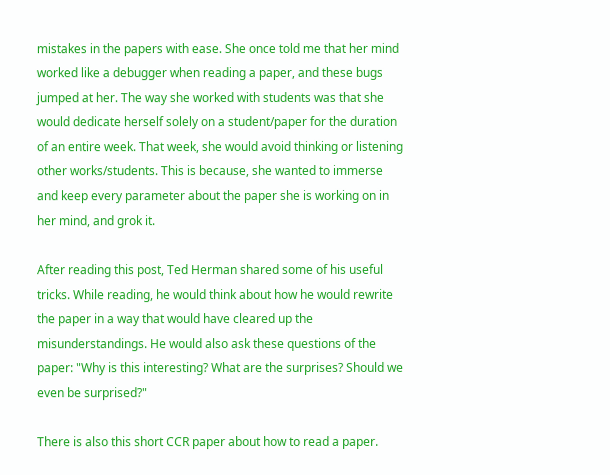mistakes in the papers with ease. She once told me that her mind worked like a debugger when reading a paper, and these bugs jumped at her. The way she worked with students was that she would dedicate herself solely on a student/paper for the duration of an entire week. That week, she would avoid thinking or listening other works/students. This is because, she wanted to immerse and keep every parameter about the paper she is working on in her mind, and grok it.

After reading this post, Ted Herman shared some of his useful tricks. While reading, he would think about how he would rewrite the paper in a way that would have cleared up the misunderstandings. He would also ask these questions of the paper: "Why is this interesting? What are the surprises? Should we even be surprised?"

There is also this short CCR paper about how to read a paper.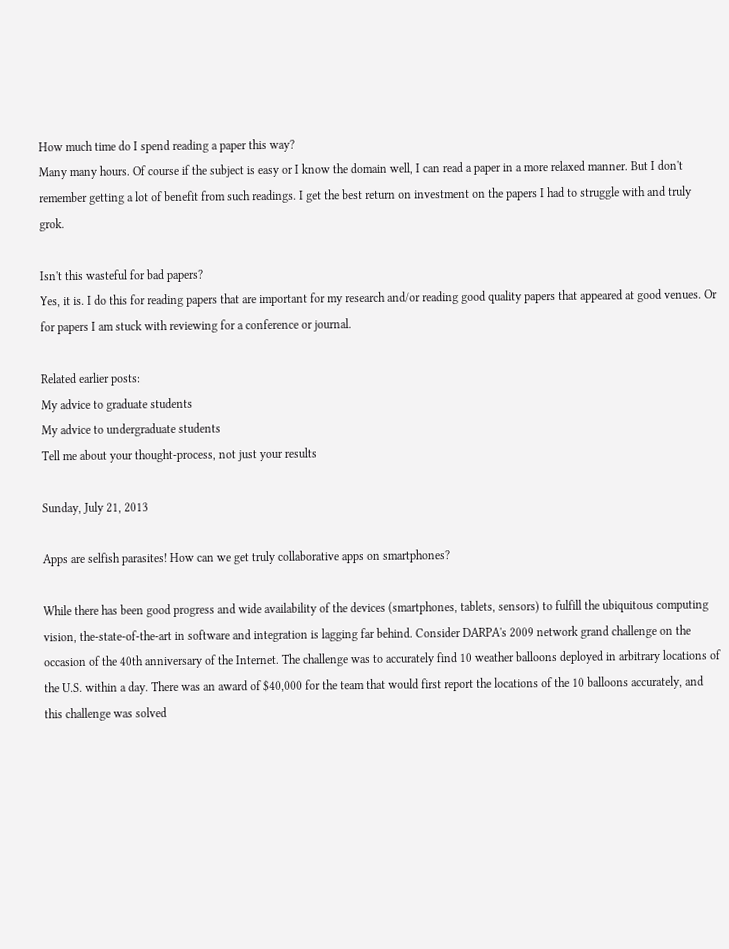How much time do I spend reading a paper this way?
Many many hours. Of course if the subject is easy or I know the domain well, I can read a paper in a more relaxed manner. But I don't remember getting a lot of benefit from such readings. I get the best return on investment on the papers I had to struggle with and truly grok.

Isn't this wasteful for bad papers?
Yes, it is. I do this for reading papers that are important for my research and/or reading good quality papers that appeared at good venues. Or for papers I am stuck with reviewing for a conference or journal.

Related earlier posts:
My advice to graduate students
My advice to undergraduate students
Tell me about your thought-process, not just your results

Sunday, July 21, 2013

Apps are selfish parasites! How can we get truly collaborative apps on smartphones?

While there has been good progress and wide availability of the devices (smartphones, tablets, sensors) to fulfill the ubiquitous computing vision, the-state-of-the-art in software and integration is lagging far behind. Consider DARPA's 2009 network grand challenge on the occasion of the 40th anniversary of the Internet. The challenge was to accurately find 10 weather balloons deployed in arbitrary locations of the U.S. within a day. There was an award of $40,000 for the team that would first report the locations of the 10 balloons accurately, and this challenge was solved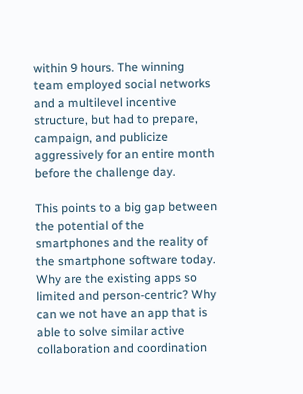within 9 hours. The winning team employed social networks and a multilevel incentive structure, but had to prepare, campaign, and publicize aggressively for an entire month before the challenge day.

This points to a big gap between the potential of the smartphones and the reality of the smartphone software today. Why are the existing apps so limited and person-centric? Why can we not have an app that is able to solve similar active collaboration and coordination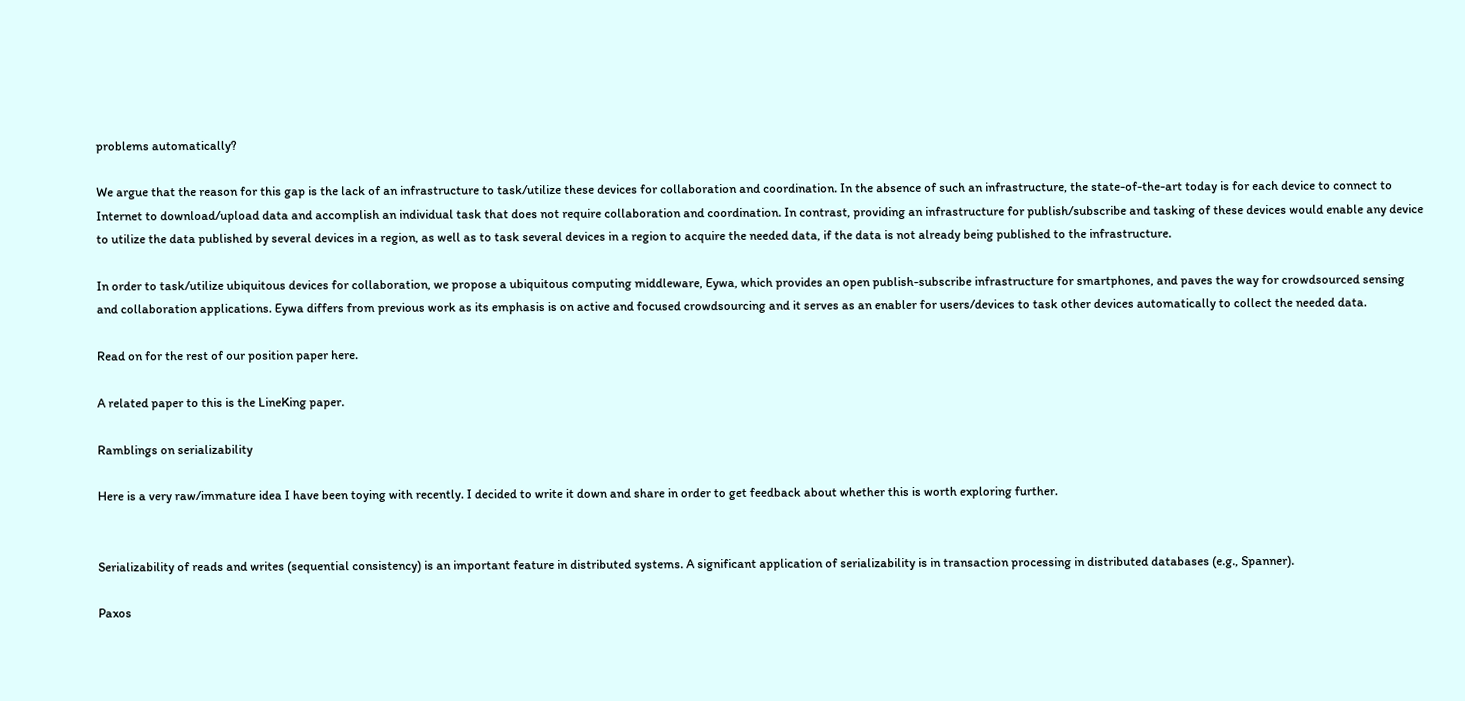problems automatically?

We argue that the reason for this gap is the lack of an infrastructure to task/utilize these devices for collaboration and coordination. In the absence of such an infrastructure, the state-of-the-art today is for each device to connect to Internet to download/upload data and accomplish an individual task that does not require collaboration and coordination. In contrast, providing an infrastructure for publish/subscribe and tasking of these devices would enable any device to utilize the data published by several devices in a region, as well as to task several devices in a region to acquire the needed data, if the data is not already being published to the infrastructure.

In order to task/utilize ubiquitous devices for collaboration, we propose a ubiquitous computing middleware, Eywa, which provides an open publish-subscribe infrastructure for smartphones, and paves the way for crowdsourced sensing and collaboration applications. Eywa differs from previous work as its emphasis is on active and focused crowdsourcing and it serves as an enabler for users/devices to task other devices automatically to collect the needed data.

Read on for the rest of our position paper here.

A related paper to this is the LineKing paper.

Ramblings on serializability

Here is a very raw/immature idea I have been toying with recently. I decided to write it down and share in order to get feedback about whether this is worth exploring further.


Serializability of reads and writes (sequential consistency) is an important feature in distributed systems. A significant application of serializability is in transaction processing in distributed databases (e.g., Spanner).

Paxos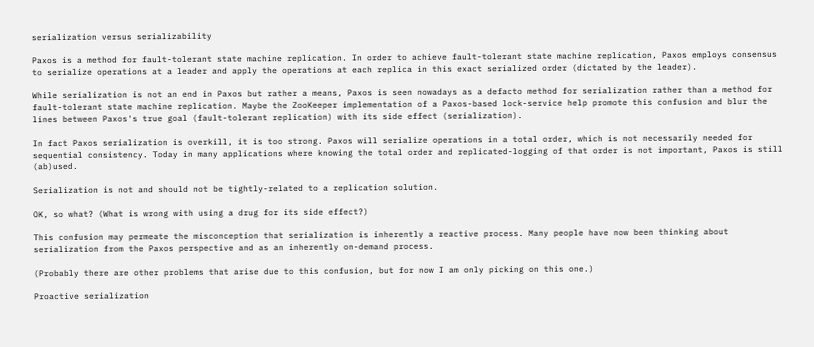serialization versus serializability

Paxos is a method for fault-tolerant state machine replication. In order to achieve fault-tolerant state machine replication, Paxos employs consensus to serialize operations at a leader and apply the operations at each replica in this exact serialized order (dictated by the leader).

While serialization is not an end in Paxos but rather a means, Paxos is seen nowadays as a defacto method for serialization rather than a method for fault-tolerant state machine replication. Maybe the ZooKeeper implementation of a Paxos-based lock-service help promote this confusion and blur the lines between Paxos's true goal (fault-tolerant replication) with its side effect (serialization).

In fact Paxos serialization is overkill, it is too strong. Paxos will serialize operations in a total order, which is not necessarily needed for sequential consistency. Today in many applications where knowing the total order and replicated-logging of that order is not important, Paxos is still (ab)used.

Serialization is not and should not be tightly-related to a replication solution.

OK, so what? (What is wrong with using a drug for its side effect?)

This confusion may permeate the misconception that serialization is inherently a reactive process. Many people have now been thinking about serialization from the Paxos perspective and as an inherently on-demand process.

(Probably there are other problems that arise due to this confusion, but for now I am only picking on this one.)

Proactive serialization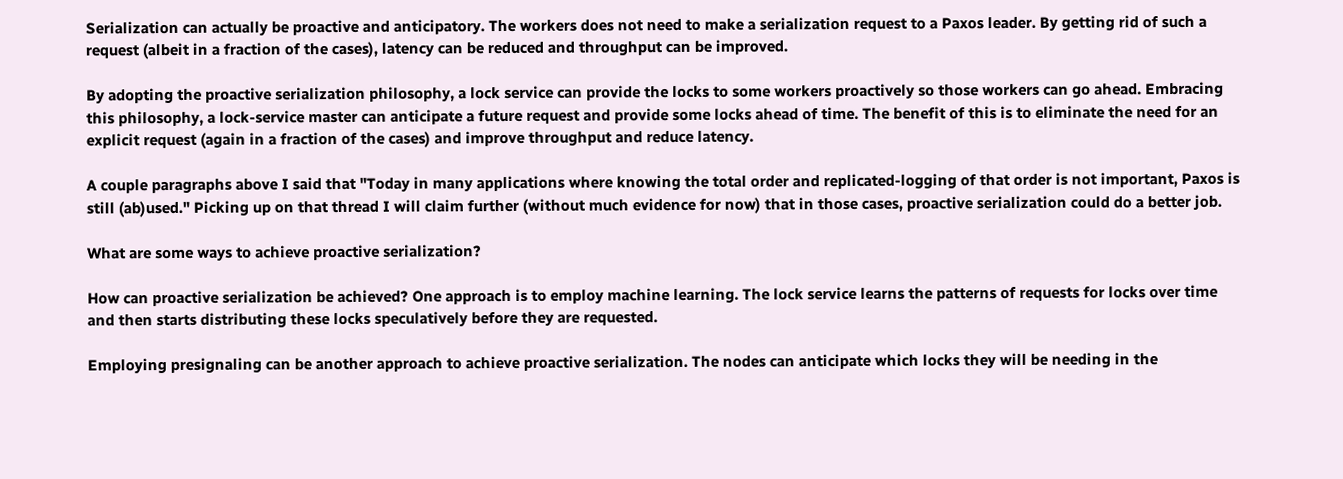Serialization can actually be proactive and anticipatory. The workers does not need to make a serialization request to a Paxos leader. By getting rid of such a request (albeit in a fraction of the cases), latency can be reduced and throughput can be improved.

By adopting the proactive serialization philosophy, a lock service can provide the locks to some workers proactively so those workers can go ahead. Embracing this philosophy, a lock-service master can anticipate a future request and provide some locks ahead of time. The benefit of this is to eliminate the need for an explicit request (again in a fraction of the cases) and improve throughput and reduce latency.

A couple paragraphs above I said that "Today in many applications where knowing the total order and replicated-logging of that order is not important, Paxos is still (ab)used." Picking up on that thread I will claim further (without much evidence for now) that in those cases, proactive serialization could do a better job.

What are some ways to achieve proactive serialization?

How can proactive serialization be achieved? One approach is to employ machine learning. The lock service learns the patterns of requests for locks over time and then starts distributing these locks speculatively before they are requested.

Employing presignaling can be another approach to achieve proactive serialization. The nodes can anticipate which locks they will be needing in the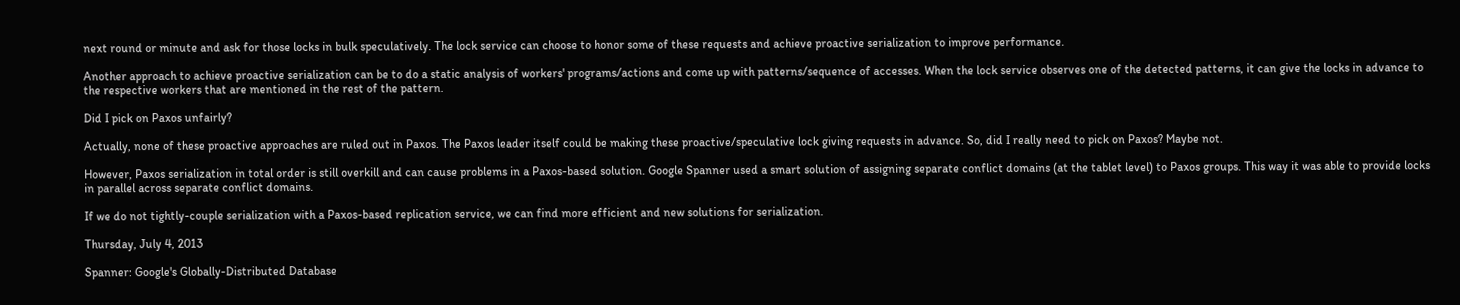next round or minute and ask for those locks in bulk speculatively. The lock service can choose to honor some of these requests and achieve proactive serialization to improve performance.

Another approach to achieve proactive serialization can be to do a static analysis of workers' programs/actions and come up with patterns/sequence of accesses. When the lock service observes one of the detected patterns, it can give the locks in advance to the respective workers that are mentioned in the rest of the pattern.

Did I pick on Paxos unfairly?

Actually, none of these proactive approaches are ruled out in Paxos. The Paxos leader itself could be making these proactive/speculative lock giving requests in advance. So, did I really need to pick on Paxos? Maybe not.

However, Paxos serialization in total order is still overkill and can cause problems in a Paxos-based solution. Google Spanner used a smart solution of assigning separate conflict domains (at the tablet level) to Paxos groups. This way it was able to provide locks in parallel across separate conflict domains.

If we do not tightly-couple serialization with a Paxos-based replication service, we can find more efficient and new solutions for serialization.

Thursday, July 4, 2013

Spanner: Google's Globally-Distributed Database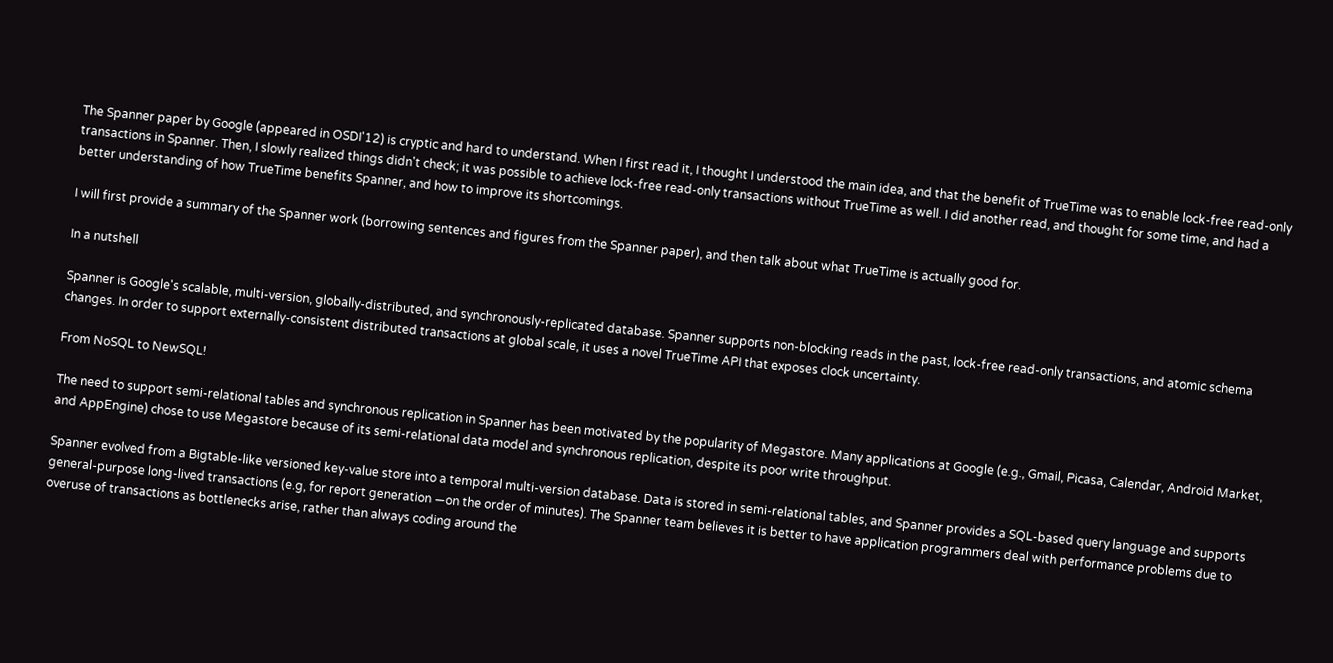The Spanner paper by Google (appeared in OSDI'12) is cryptic and hard to understand. When I first read it, I thought I understood the main idea, and that the benefit of TrueTime was to enable lock-free read-only transactions in Spanner. Then, I slowly realized things didn't check; it was possible to achieve lock-free read-only transactions without TrueTime as well. I did another read, and thought for some time, and had a better understanding of how TrueTime benefits Spanner, and how to improve its shortcomings.

I will first provide a summary of the Spanner work (borrowing sentences and figures from the Spanner paper), and then talk about what TrueTime is actually good for.

In a nutshell

Spanner is Google's scalable, multi-version, globally-distributed, and synchronously-replicated database. Spanner supports non-blocking reads in the past, lock-free read-only transactions, and atomic schema changes. In order to support externally-consistent distributed transactions at global scale, it uses a novel TrueTime API that exposes clock uncertainty.

From NoSQL to NewSQL!

The need to support semi-relational tables and synchronous replication in Spanner has been motivated by the popularity of Megastore. Many applications at Google (e.g., Gmail, Picasa, Calendar, Android Market, and AppEngine) chose to use Megastore because of its semi-relational data model and synchronous replication, despite its poor write throughput.

Spanner evolved from a Bigtable-like versioned key-value store into a temporal multi-version database. Data is stored in semi-relational tables, and Spanner provides a SQL-based query language and supports general-purpose long-lived transactions (e.g, for report generation —on the order of minutes). The Spanner team believes it is better to have application programmers deal with performance problems due to overuse of transactions as bottlenecks arise, rather than always coding around the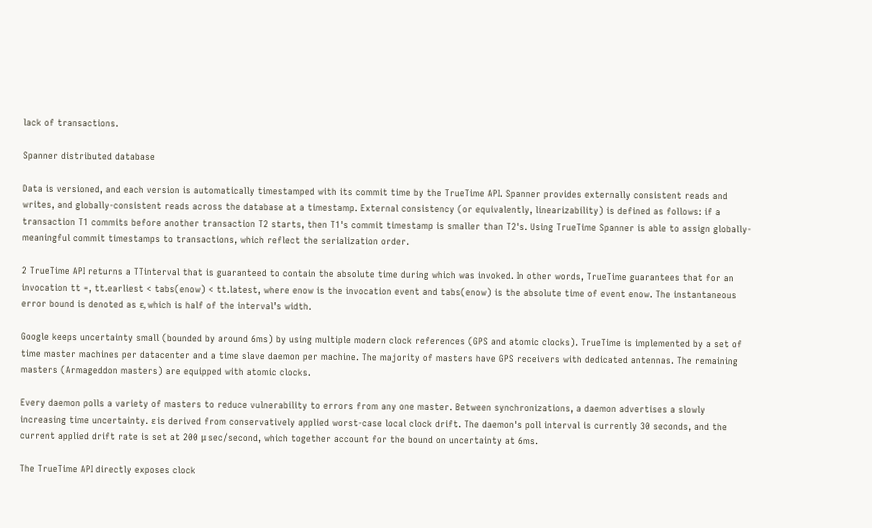lack of transactions.

Spanner distributed database

Data is versioned, and each version is automatically timestamped with its commit time by the TrueTime API. Spanner provides externally consistent reads and writes, and globally-consistent reads across the database at a timestamp. External consistency (or equivalently, linearizability) is defined as follows: if a transaction T1 commits before another transaction T2 starts, then T1's commit timestamp is smaller than T2's. Using TrueTime Spanner is able to assign globally-meaningful commit timestamps to transactions, which reflect the serialization order.

2 TrueTime API returns a TTinterval that is guaranteed to contain the absolute time during which was invoked. In other words, TrueTime guarantees that for an invocation tt =, tt.earliest < tabs(enow) < tt.latest, where enow is the invocation event and tabs(enow) is the absolute time of event enow. The instantaneous error bound is denoted as ε, which is half of the interval’s width.

Google keeps uncertainty small (bounded by around 6ms) by using multiple modern clock references (GPS and atomic clocks). TrueTime is implemented by a set of time master machines per datacenter and a time slave daemon per machine. The majority of masters have GPS receivers with dedicated antennas. The remaining masters (Armageddon masters) are equipped with atomic clocks.

Every daemon polls a variety of masters to reduce vulnerability to errors from any one master. Between synchronizations, a daemon advertises a slowly increasing time uncertainty. ε is derived from conservatively applied worst-case local clock drift. The daemon's poll interval is currently 30 seconds, and the current applied drift rate is set at 200 μ sec/second, which together account for the bound on uncertainty at 6ms.

The TrueTime API directly exposes clock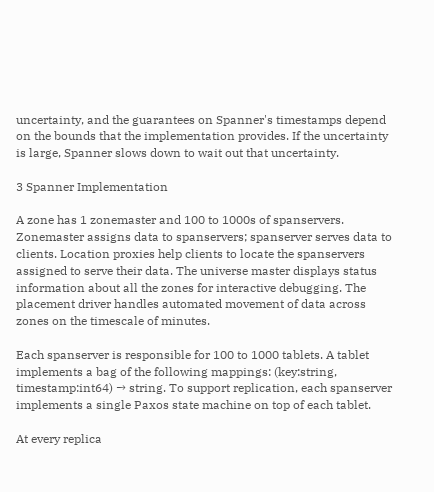uncertainty, and the guarantees on Spanner's timestamps depend on the bounds that the implementation provides. If the uncertainty is large, Spanner slows down to wait out that uncertainty.

3 Spanner Implementation

A zone has 1 zonemaster and 100 to 1000s of spanservers. Zonemaster assigns data to spanservers; spanserver serves data to clients. Location proxies help clients to locate the spanservers assigned to serve their data. The universe master displays status information about all the zones for interactive debugging. The placement driver handles automated movement of data across zones on the timescale of minutes.

Each spanserver is responsible for 100 to 1000 tablets. A tablet implements a bag of the following mappings: (key:string, timestamp:int64) → string. To support replication, each spanserver implements a single Paxos state machine on top of each tablet.

At every replica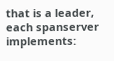that is a leader, each spanserver implements: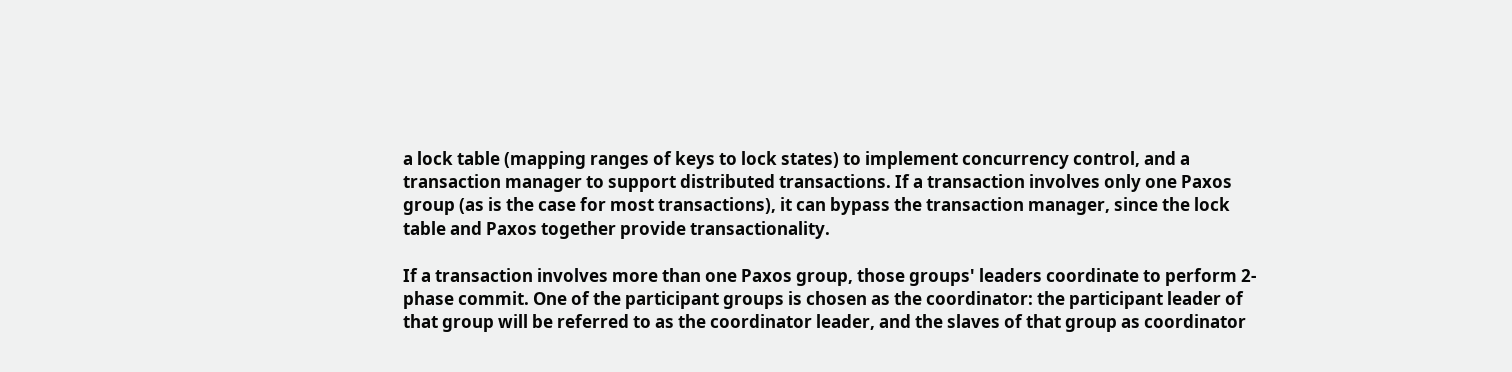a lock table (mapping ranges of keys to lock states) to implement concurrency control, and a transaction manager to support distributed transactions. If a transaction involves only one Paxos group (as is the case for most transactions), it can bypass the transaction manager, since the lock table and Paxos together provide transactionality.

If a transaction involves more than one Paxos group, those groups' leaders coordinate to perform 2-phase commit. One of the participant groups is chosen as the coordinator: the participant leader of that group will be referred to as the coordinator leader, and the slaves of that group as coordinator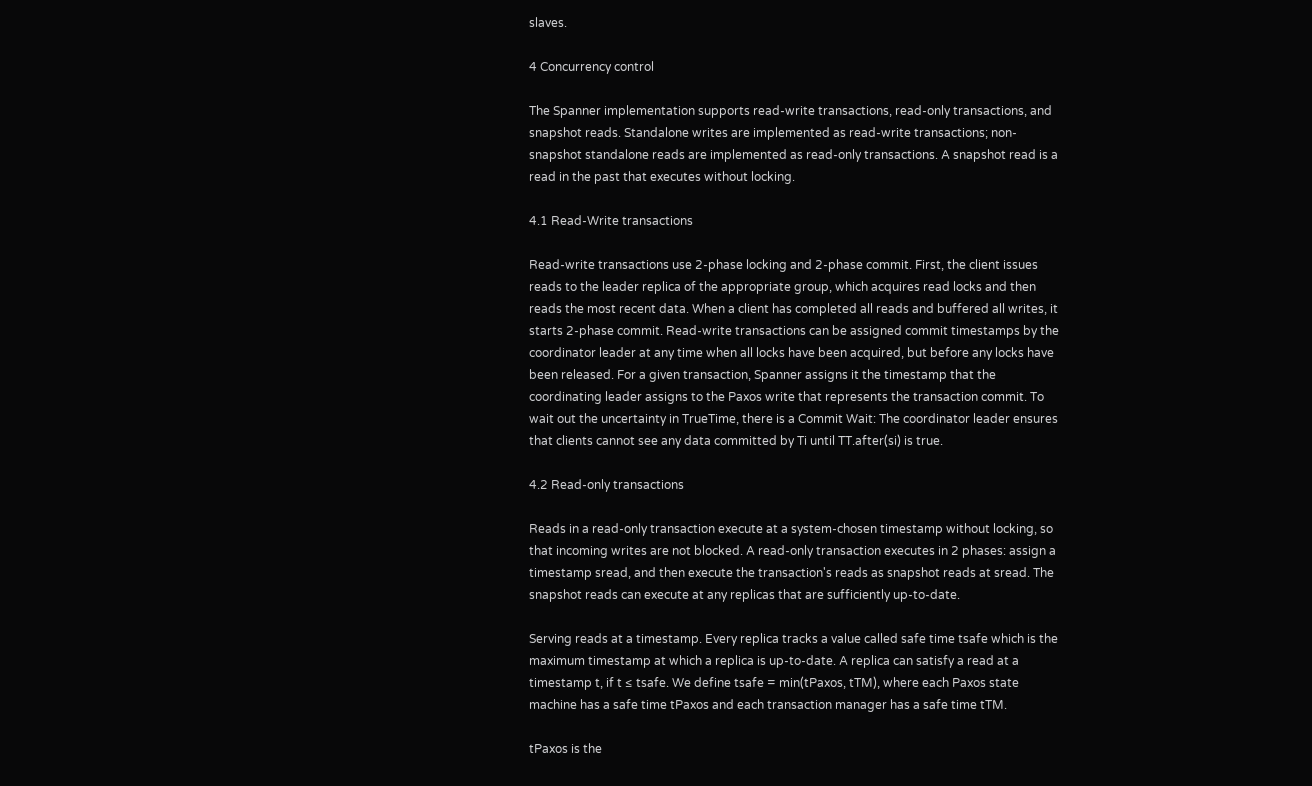slaves.

4 Concurrency control

The Spanner implementation supports read-write transactions, read-only transactions, and snapshot reads. Standalone writes are implemented as read-write transactions; non-snapshot standalone reads are implemented as read-only transactions. A snapshot read is a read in the past that executes without locking.

4.1 Read-Write transactions

Read-write transactions use 2-phase locking and 2-phase commit. First, the client issues reads to the leader replica of the appropriate group, which acquires read locks and then reads the most recent data. When a client has completed all reads and buffered all writes, it starts 2-phase commit. Read-write transactions can be assigned commit timestamps by the coordinator leader at any time when all locks have been acquired, but before any locks have been released. For a given transaction, Spanner assigns it the timestamp that the coordinating leader assigns to the Paxos write that represents the transaction commit. To wait out the uncertainty in TrueTime, there is a Commit Wait: The coordinator leader ensures that clients cannot see any data committed by Ti until TT.after(si) is true.

4.2 Read-only transactions

Reads in a read-only transaction execute at a system-chosen timestamp without locking, so that incoming writes are not blocked. A read-only transaction executes in 2 phases: assign a timestamp sread, and then execute the transaction's reads as snapshot reads at sread. The snapshot reads can execute at any replicas that are sufficiently up-to-date.

Serving reads at a timestamp. Every replica tracks a value called safe time tsafe which is the maximum timestamp at which a replica is up-to-date. A replica can satisfy a read at a timestamp t, if t ≤ tsafe. We define tsafe = min(tPaxos, tTM), where each Paxos state machine has a safe time tPaxos and each transaction manager has a safe time tTM.

tPaxos is the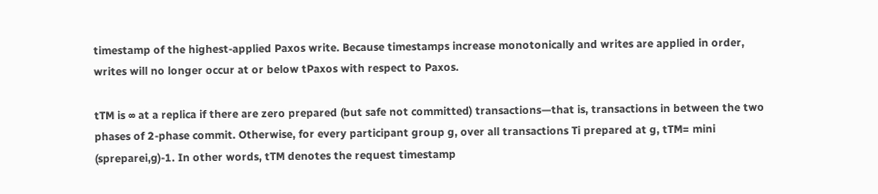timestamp of the highest-applied Paxos write. Because timestamps increase monotonically and writes are applied in order, writes will no longer occur at or below tPaxos with respect to Paxos.

tTM is ∞ at a replica if there are zero prepared (but safe not committed) transactions—that is, transactions in between the two phases of 2-phase commit. Otherwise, for every participant group g, over all transactions Ti prepared at g, tTM= mini (spreparei,g)-1. In other words, tTM denotes the request timestamp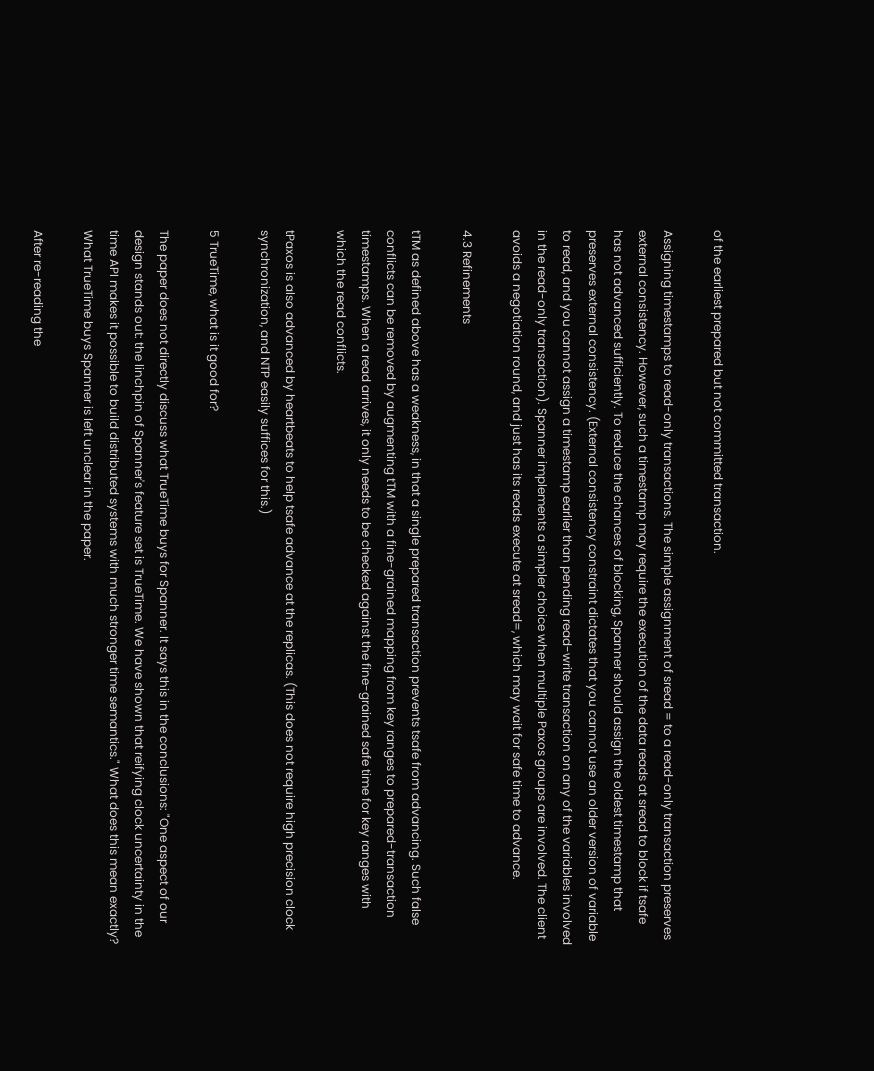of the earliest prepared but not committed transaction.

Assigning timestamps to read-only transactions. The simple assignment of sread = to a read-only transaction preserves external consistency. However, such a timestamp may require the execution of the data reads at sread to block if tsafe has not advanced sufficiently. To reduce the chances of blocking, Spanner should assign the oldest timestamp that preserves external consistency. (External consistency constraint dictates that you cannot use an older version of variable to read, and you cannot assign a timestamp earlier than pending read-write transaction on any of the variables involved in the read-only transaction). Spanner implements a simpler choice when multiple Paxos groups are involved. The client avoids a negotiation round, and just has its reads execute at sread=, which may wait for safe time to advance.

4.3 Refinements

tTM as defined above has a weakness, in that a single prepared transaction prevents tsafe from advancing. Such false conflicts can be removed by augmenting tTM with a fine-grained mapping from key ranges to prepared-transaction timestamps. When a read arrives, it only needs to be checked against the fine-grained safe time for key ranges with which the read conflicts.

tPaxos is also advanced by heartbeats to help tsafe advance at the replicas. (This does not require high precision clock synchronization, and NTP easily suffices for this.)

5 TrueTime, what is it good for?

The paper does not directly discuss what TrueTime buys for Spanner. It says this in the conclusions: "One aspect of our design stands out: the linchpin of Spanner's feature set is TrueTime. We have shown that reifying clock uncertainty in the time API makes it possible to build distributed systems with much stronger time semantics." What does this mean exactly? What TrueTime buys Spanner is left unclear in the paper.

After re-reading the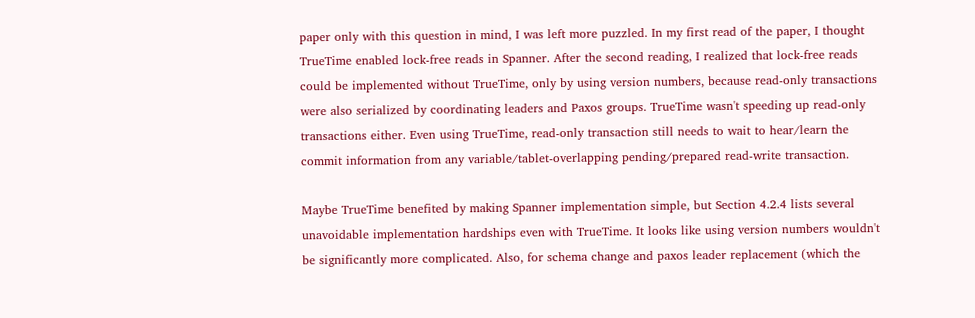paper only with this question in mind, I was left more puzzled. In my first read of the paper, I thought TrueTime enabled lock-free reads in Spanner. After the second reading, I realized that lock-free reads could be implemented without TrueTime, only by using version numbers, because read-only transactions were also serialized by coordinating leaders and Paxos groups. TrueTime wasn't speeding up read-only transactions either. Even using TrueTime, read-only transaction still needs to wait to hear/learn the commit information from any variable/tablet-overlapping pending/prepared read-write transaction.

Maybe TrueTime benefited by making Spanner implementation simple, but Section 4.2.4 lists several unavoidable implementation hardships even with TrueTime. It looks like using version numbers wouldn't be significantly more complicated. Also, for schema change and paxos leader replacement (which the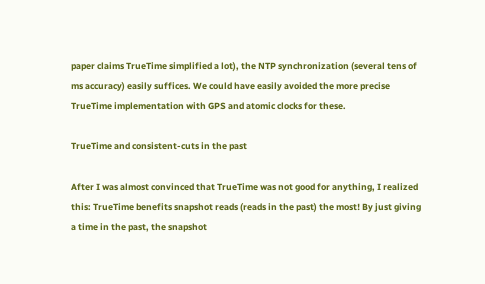paper claims TrueTime simplified a lot), the NTP synchronization (several tens of ms accuracy) easily suffices. We could have easily avoided the more precise TrueTime implementation with GPS and atomic clocks for these.

TrueTime and consistent-cuts in the past

After I was almost convinced that TrueTime was not good for anything, I realized this: TrueTime benefits snapshot reads (reads in the past) the most! By just giving a time in the past, the snapshot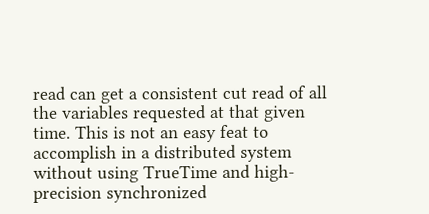read can get a consistent cut read of all the variables requested at that given time. This is not an easy feat to accomplish in a distributed system without using TrueTime and high-precision synchronized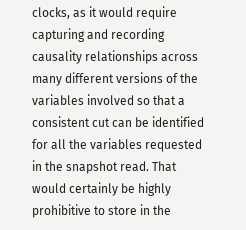clocks, as it would require capturing and recording causality relationships across many different versions of the variables involved so that a consistent cut can be identified for all the variables requested in the snapshot read. That would certainly be highly prohibitive to store in the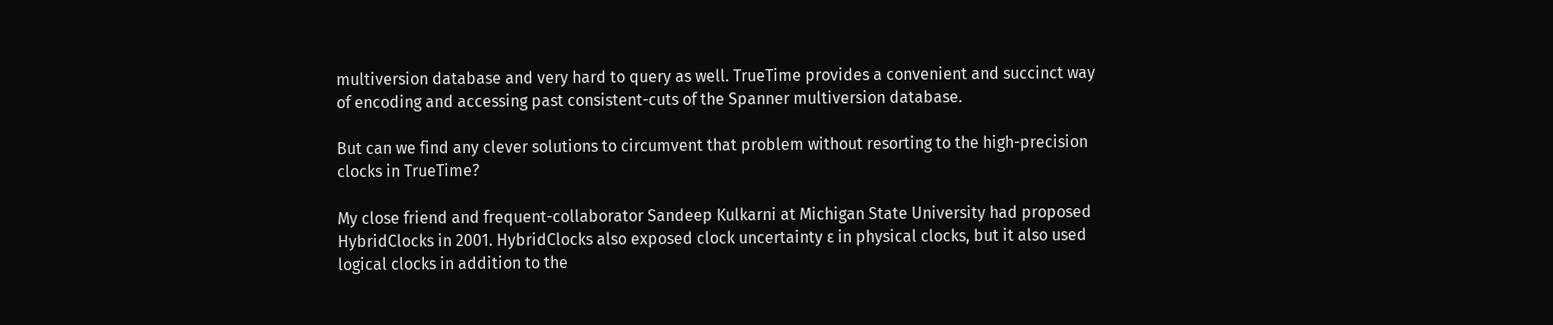multiversion database and very hard to query as well. TrueTime provides a convenient and succinct way of encoding and accessing past consistent-cuts of the Spanner multiversion database.

But can we find any clever solutions to circumvent that problem without resorting to the high-precision clocks in TrueTime?

My close friend and frequent-collaborator Sandeep Kulkarni at Michigan State University had proposed HybridClocks in 2001. HybridClocks also exposed clock uncertainty ε in physical clocks, but it also used logical clocks in addition to the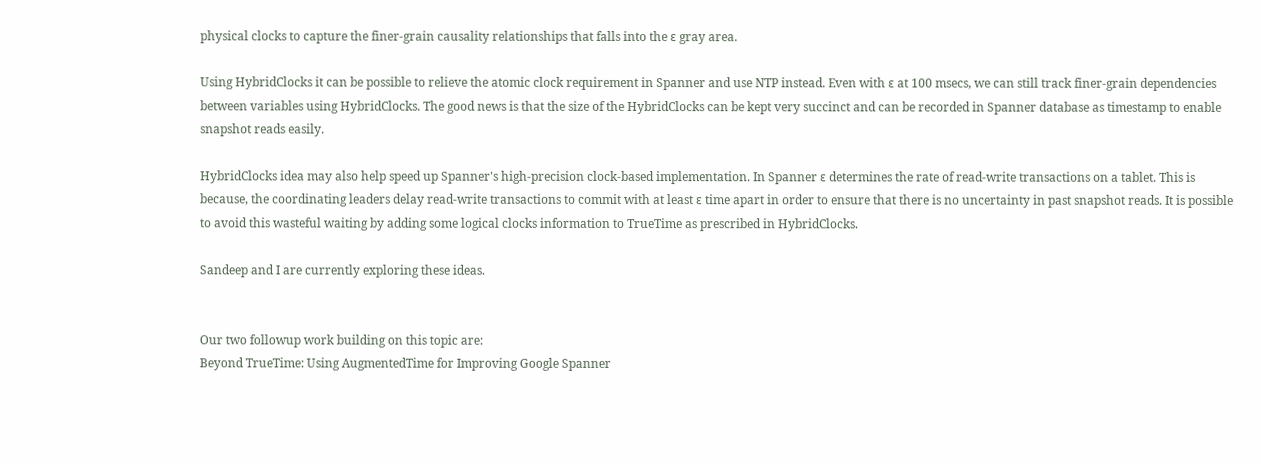physical clocks to capture the finer-grain causality relationships that falls into the ε gray area.

Using HybridClocks it can be possible to relieve the atomic clock requirement in Spanner and use NTP instead. Even with ε at 100 msecs, we can still track finer-grain dependencies between variables using HybridClocks. The good news is that the size of the HybridClocks can be kept very succinct and can be recorded in Spanner database as timestamp to enable snapshot reads easily.

HybridClocks idea may also help speed up Spanner's high-precision clock-based implementation. In Spanner ε determines the rate of read-write transactions on a tablet. This is because, the coordinating leaders delay read-write transactions to commit with at least ε time apart in order to ensure that there is no uncertainty in past snapshot reads. It is possible to avoid this wasteful waiting by adding some logical clocks information to TrueTime as prescribed in HybridClocks.

Sandeep and I are currently exploring these ideas.


Our two followup work building on this topic are:
Beyond TrueTime: Using AugmentedTime for Improving Google Spanner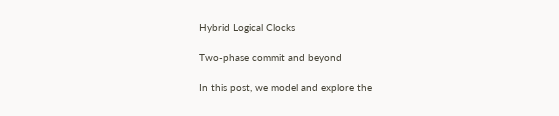Hybrid Logical Clocks

Two-phase commit and beyond

In this post, we model and explore the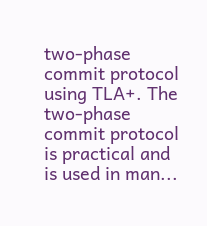two-phase commit protocol using TLA+. The two-phase commit protocol is practical and is used in man...